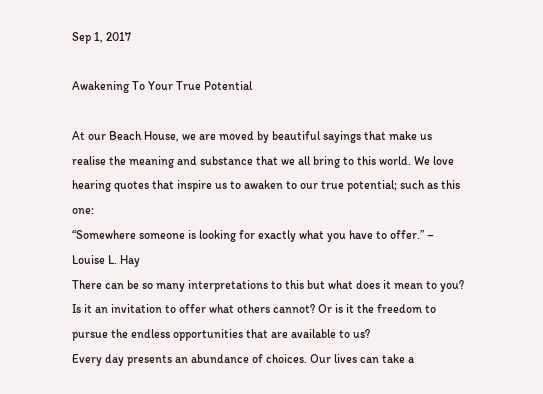Sep 1, 2017

Awakening To Your True Potential

At our Beach House, we are moved by beautiful sayings that make us realise the meaning and substance that we all bring to this world. We love hearing quotes that inspire us to awaken to our true potential; such as this one:
“Somewhere someone is looking for exactly what you have to offer.” – Louise L. Hay
There can be so many interpretations to this but what does it mean to you? Is it an invitation to offer what others cannot? Or is it the freedom to pursue the endless opportunities that are available to us?
Every day presents an abundance of choices. Our lives can take a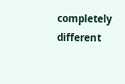completely different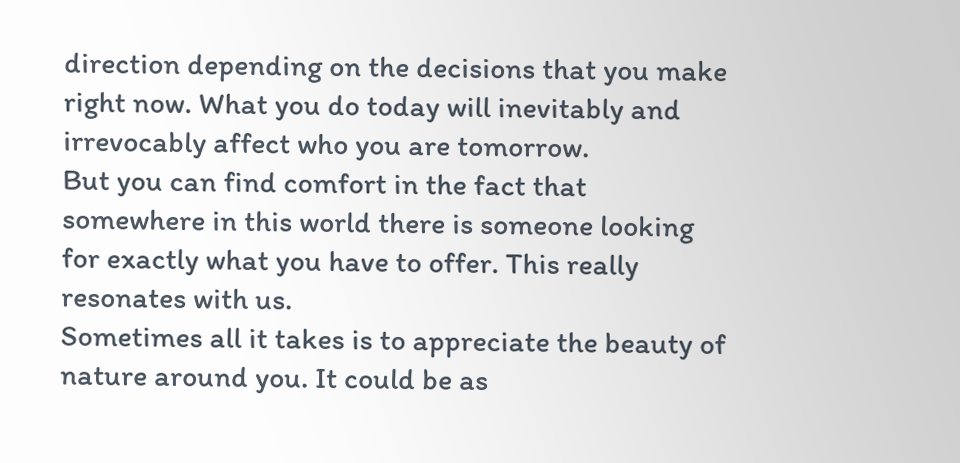direction depending on the decisions that you make right now. What you do today will inevitably and irrevocably affect who you are tomorrow.
But you can find comfort in the fact that somewhere in this world there is someone looking for exactly what you have to offer. This really resonates with us.
Sometimes all it takes is to appreciate the beauty of nature around you. It could be as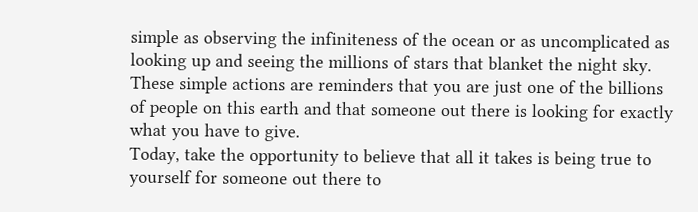simple as observing the infiniteness of the ocean or as uncomplicated as looking up and seeing the millions of stars that blanket the night sky. These simple actions are reminders that you are just one of the billions of people on this earth and that someone out there is looking for exactly what you have to give.
Today, take the opportunity to believe that all it takes is being true to yourself for someone out there to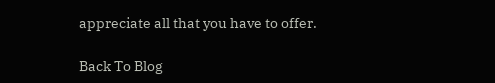appreciate all that you have to offer.

Back To Blog